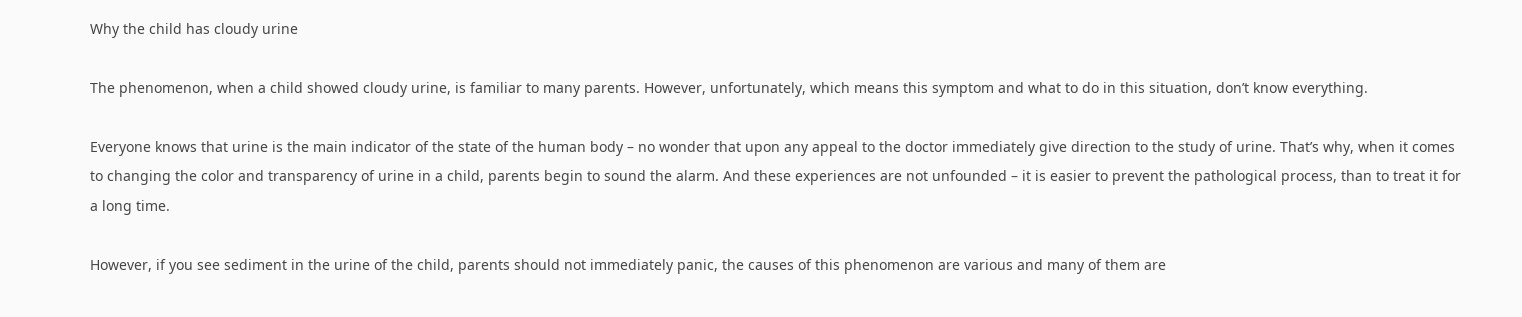Why the child has cloudy urine

The phenomenon, when a child showed cloudy urine, is familiar to many parents. However, unfortunately, which means this symptom and what to do in this situation, don’t know everything.

Everyone knows that urine is the main indicator of the state of the human body – no wonder that upon any appeal to the doctor immediately give direction to the study of urine. That’s why, when it comes to changing the color and transparency of urine in a child, parents begin to sound the alarm. And these experiences are not unfounded – it is easier to prevent the pathological process, than to treat it for a long time.

However, if you see sediment in the urine of the child, parents should not immediately panic, the causes of this phenomenon are various and many of them are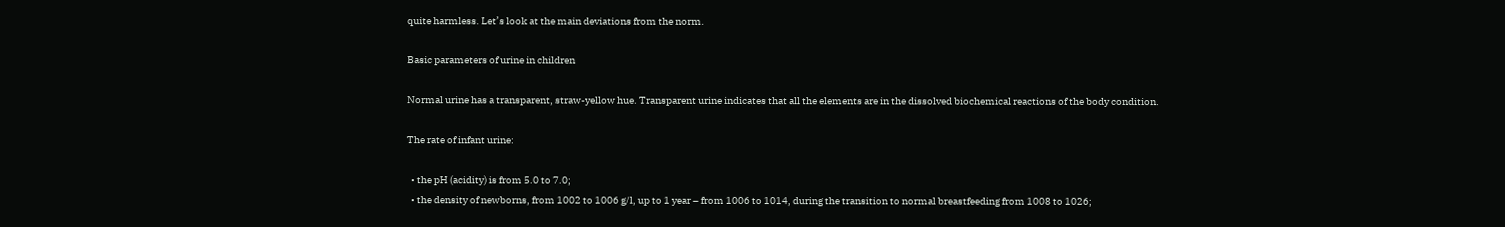quite harmless. Let’s look at the main deviations from the norm.

Basic parameters of urine in children

Normal urine has a transparent, straw-yellow hue. Transparent urine indicates that all the elements are in the dissolved biochemical reactions of the body condition.

The rate of infant urine:

  • the pH (acidity) is from 5.0 to 7.0;
  • the density of newborns, from 1002 to 1006 g/l, up to 1 year – from 1006 to 1014, during the transition to normal breastfeeding from 1008 to 1026;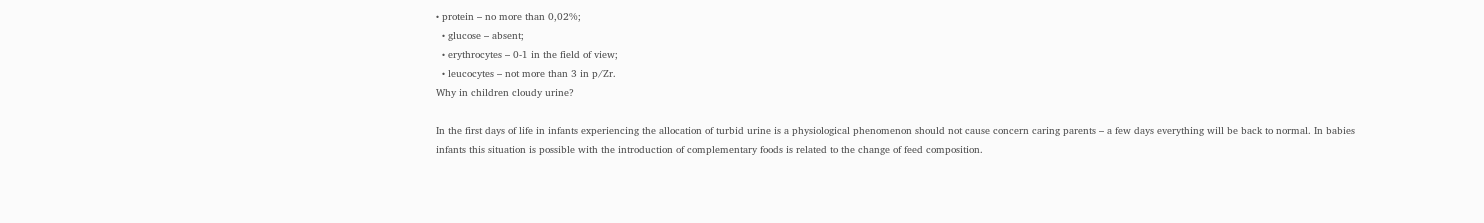• protein – no more than 0,02%;
  • glucose – absent;
  • erythrocytes – 0-1 in the field of view;
  • leucocytes – not more than 3 in p/Zr.
Why in children cloudy urine?

In the first days of life in infants experiencing the allocation of turbid urine is a physiological phenomenon should not cause concern caring parents – a few days everything will be back to normal. In babies infants this situation is possible with the introduction of complementary foods is related to the change of feed composition.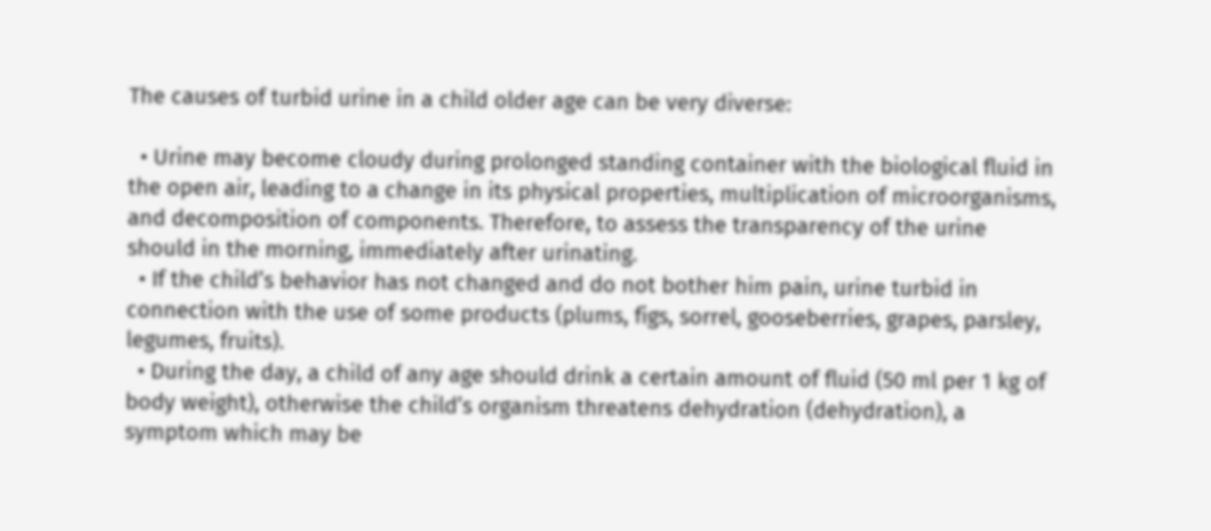The causes of turbid urine in a child older age can be very diverse:

  • Urine may become cloudy during prolonged standing container with the biological fluid in the open air, leading to a change in its physical properties, multiplication of microorganisms, and decomposition of components. Therefore, to assess the transparency of the urine should in the morning, immediately after urinating.
  • If the child’s behavior has not changed and do not bother him pain, urine turbid in connection with the use of some products (plums, figs, sorrel, gooseberries, grapes, parsley, legumes, fruits).
  • During the day, a child of any age should drink a certain amount of fluid (50 ml per 1 kg of body weight), otherwise the child’s organism threatens dehydration (dehydration), a symptom which may be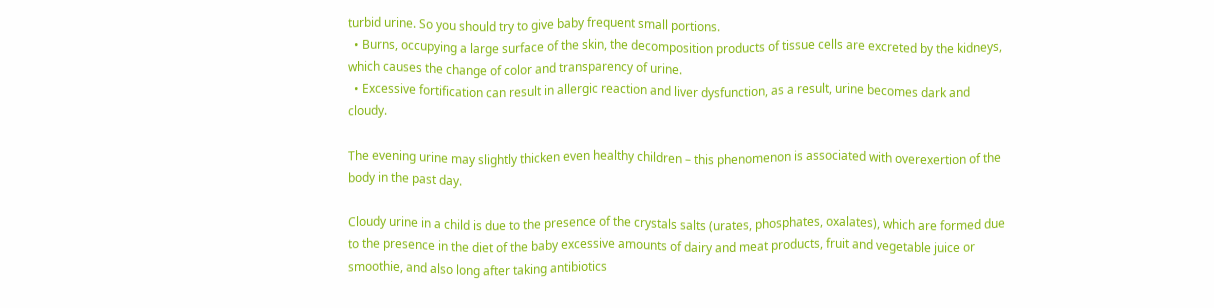turbid urine. So you should try to give baby frequent small portions.
  • Burns, occupying a large surface of the skin, the decomposition products of tissue cells are excreted by the kidneys, which causes the change of color and transparency of urine.
  • Excessive fortification can result in allergic reaction and liver dysfunction, as a result, urine becomes dark and cloudy.

The evening urine may slightly thicken even healthy children – this phenomenon is associated with overexertion of the body in the past day.

Cloudy urine in a child is due to the presence of the crystals salts (urates, phosphates, oxalates), which are formed due to the presence in the diet of the baby excessive amounts of dairy and meat products, fruit and vegetable juice or smoothie, and also long after taking antibiotics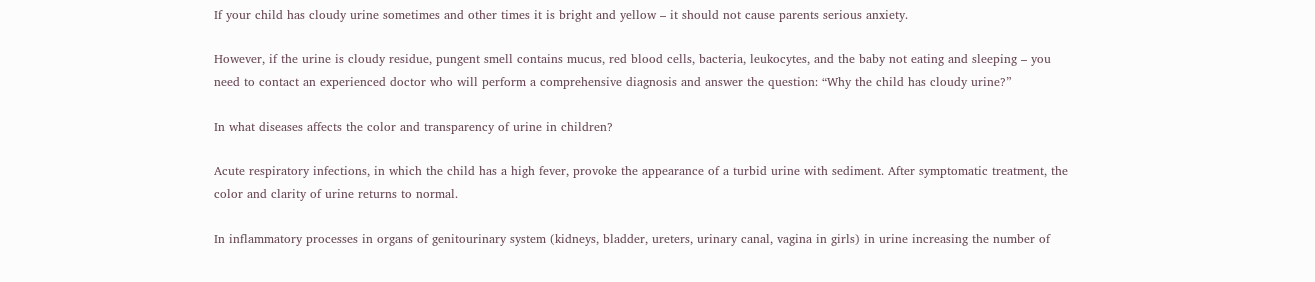If your child has cloudy urine sometimes and other times it is bright and yellow – it should not cause parents serious anxiety.

However, if the urine is cloudy residue, pungent smell contains mucus, red blood cells, bacteria, leukocytes, and the baby not eating and sleeping – you need to contact an experienced doctor who will perform a comprehensive diagnosis and answer the question: “Why the child has cloudy urine?”

In what diseases affects the color and transparency of urine in children?

Acute respiratory infections, in which the child has a high fever, provoke the appearance of a turbid urine with sediment. After symptomatic treatment, the color and clarity of urine returns to normal.

In inflammatory processes in organs of genitourinary system (kidneys, bladder, ureters, urinary canal, vagina in girls) in urine increasing the number of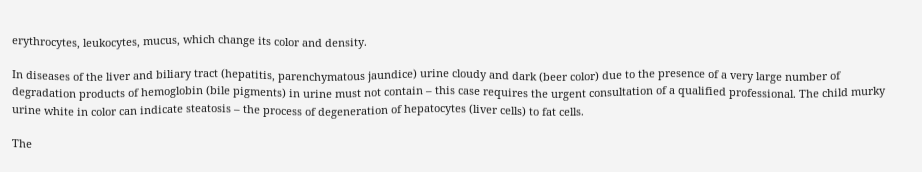erythrocytes, leukocytes, mucus, which change its color and density.

In diseases of the liver and biliary tract (hepatitis, parenchymatous jaundice) urine cloudy and dark (beer color) due to the presence of a very large number of degradation products of hemoglobin (bile pigments) in urine must not contain – this case requires the urgent consultation of a qualified professional. The child murky urine white in color can indicate steatosis – the process of degeneration of hepatocytes (liver cells) to fat cells.

The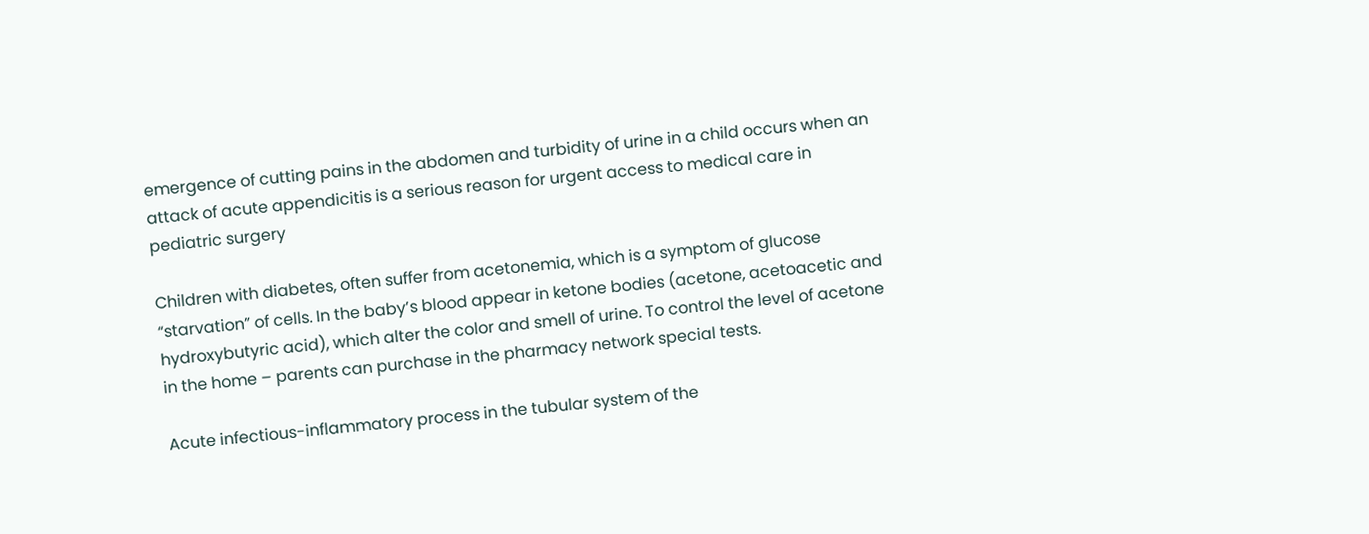emergence of cutting pains in the abdomen and turbidity of urine in a child occurs when an attack of acute appendicitis is a serious reason for urgent access to medical care in pediatric surgery

Children with diabetes, often suffer from acetonemia, which is a symptom of glucose “starvation” of cells. In the baby’s blood appear in ketone bodies (acetone, acetoacetic and hydroxybutyric acid), which alter the color and smell of urine. To control the level of acetone in the home – parents can purchase in the pharmacy network special tests.

Acute infectious-inflammatory process in the tubular system of the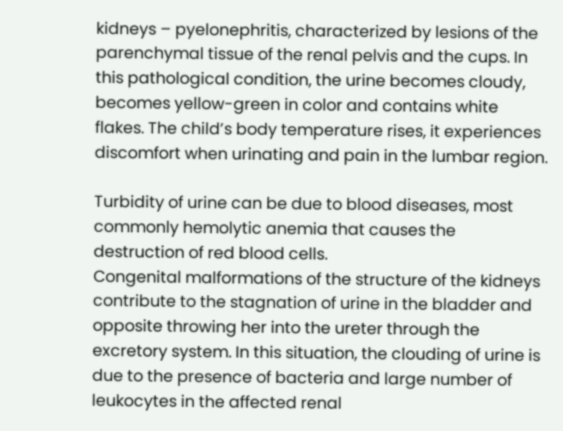kidneys – pyelonephritis, characterized by lesions of the parenchymal tissue of the renal pelvis and the cups. In this pathological condition, the urine becomes cloudy, becomes yellow-green in color and contains white flakes. The child’s body temperature rises, it experiences discomfort when urinating and pain in the lumbar region.

Turbidity of urine can be due to blood diseases, most commonly hemolytic anemia that causes the destruction of red blood cells.
Congenital malformations of the structure of the kidneys contribute to the stagnation of urine in the bladder and opposite throwing her into the ureter through the excretory system. In this situation, the clouding of urine is due to the presence of bacteria and large number of leukocytes in the affected renal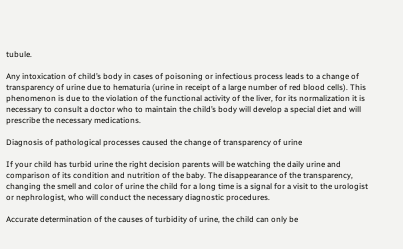tubule.

Any intoxication of child’s body in cases of poisoning or infectious process leads to a change of transparency of urine due to hematuria (urine in receipt of a large number of red blood cells). This phenomenon is due to the violation of the functional activity of the liver, for its normalization it is necessary to consult a doctor who to maintain the child’s body will develop a special diet and will prescribe the necessary medications.

Diagnosis of pathological processes caused the change of transparency of urine

If your child has turbid urine the right decision parents will be watching the daily urine and comparison of its condition and nutrition of the baby. The disappearance of the transparency, changing the smell and color of urine the child for a long time is a signal for a visit to the urologist or nephrologist, who will conduct the necessary diagnostic procedures.

Accurate determination of the causes of turbidity of urine, the child can only be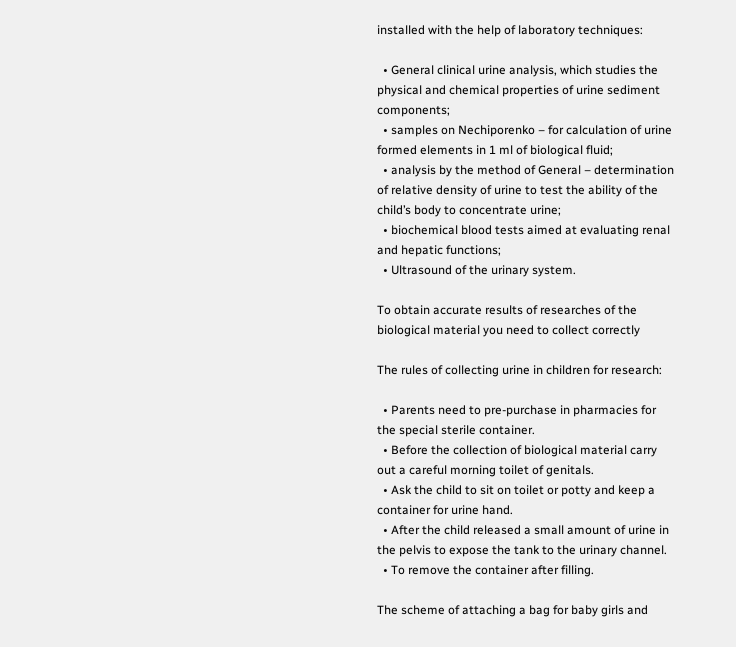installed with the help of laboratory techniques:

  • General clinical urine analysis, which studies the physical and chemical properties of urine sediment components;
  • samples on Nechiporenko – for calculation of urine formed elements in 1 ml of biological fluid;
  • analysis by the method of General – determination of relative density of urine to test the ability of the child’s body to concentrate urine;
  • biochemical blood tests aimed at evaluating renal and hepatic functions;
  • Ultrasound of the urinary system.

To obtain accurate results of researches of the biological material you need to collect correctly

The rules of collecting urine in children for research:

  • Parents need to pre-purchase in pharmacies for the special sterile container.
  • Before the collection of biological material carry out a careful morning toilet of genitals.
  • Ask the child to sit on toilet or potty and keep a container for urine hand.
  • After the child released a small amount of urine in the pelvis to expose the tank to the urinary channel.
  • To remove the container after filling.

The scheme of attaching a bag for baby girls and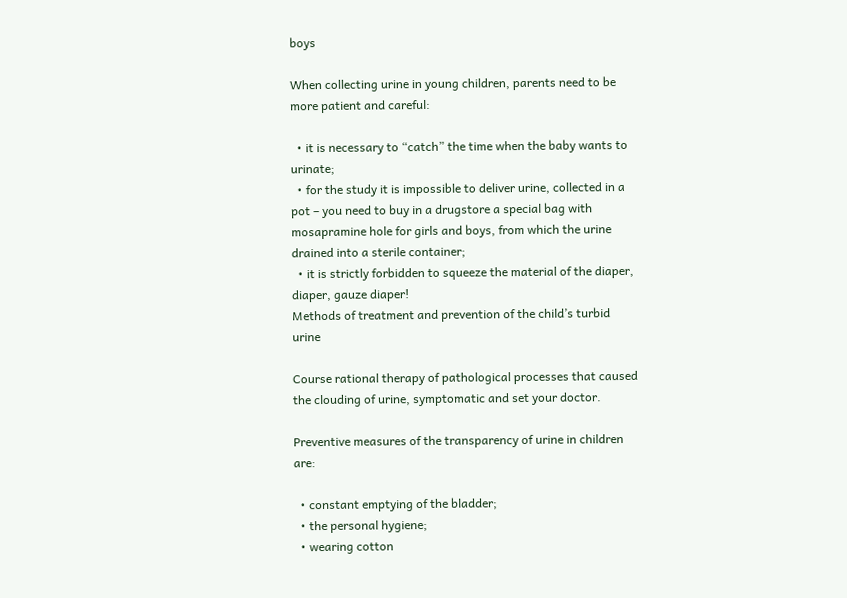boys

When collecting urine in young children, parents need to be more patient and careful:

  • it is necessary to “catch” the time when the baby wants to urinate;
  • for the study it is impossible to deliver urine, collected in a pot – you need to buy in a drugstore a special bag with mosapramine hole for girls and boys, from which the urine drained into a sterile container;
  • it is strictly forbidden to squeeze the material of the diaper, diaper, gauze diaper!
Methods of treatment and prevention of the child’s turbid urine

Course rational therapy of pathological processes that caused the clouding of urine, symptomatic and set your doctor.

Preventive measures of the transparency of urine in children are:

  • constant emptying of the bladder;
  • the personal hygiene;
  • wearing cotton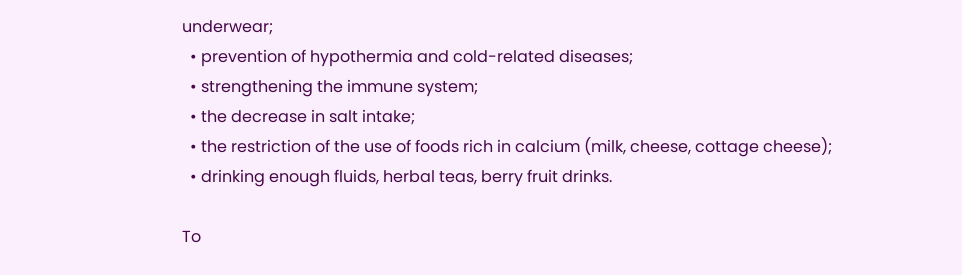underwear;
  • prevention of hypothermia and cold-related diseases;
  • strengthening the immune system;
  • the decrease in salt intake;
  • the restriction of the use of foods rich in calcium (milk, cheese, cottage cheese);
  • drinking enough fluids, herbal teas, berry fruit drinks.

To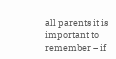all parents it is important to remember – if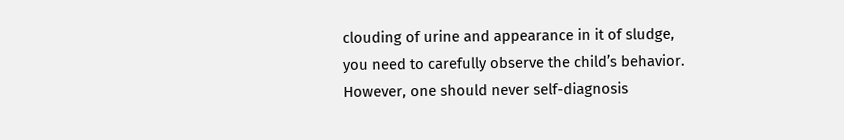clouding of urine and appearance in it of sludge, you need to carefully observe the child’s behavior. However, one should never self-diagnosis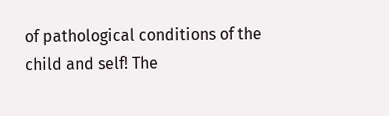of pathological conditions of the child and self! The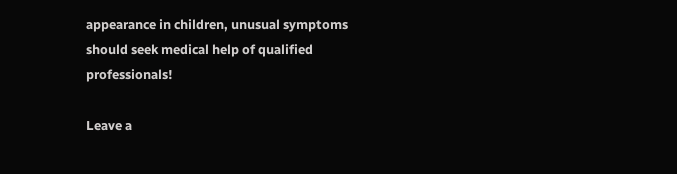appearance in children, unusual symptoms should seek medical help of qualified professionals!

Leave a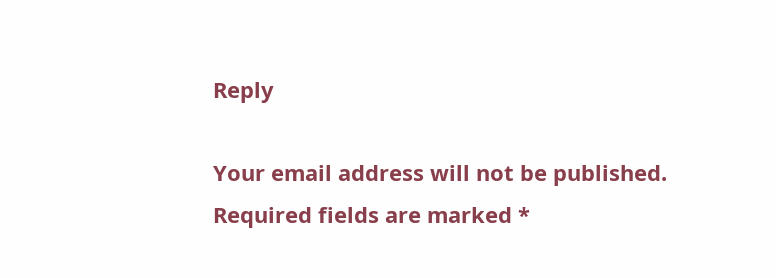Reply

Your email address will not be published. Required fields are marked *